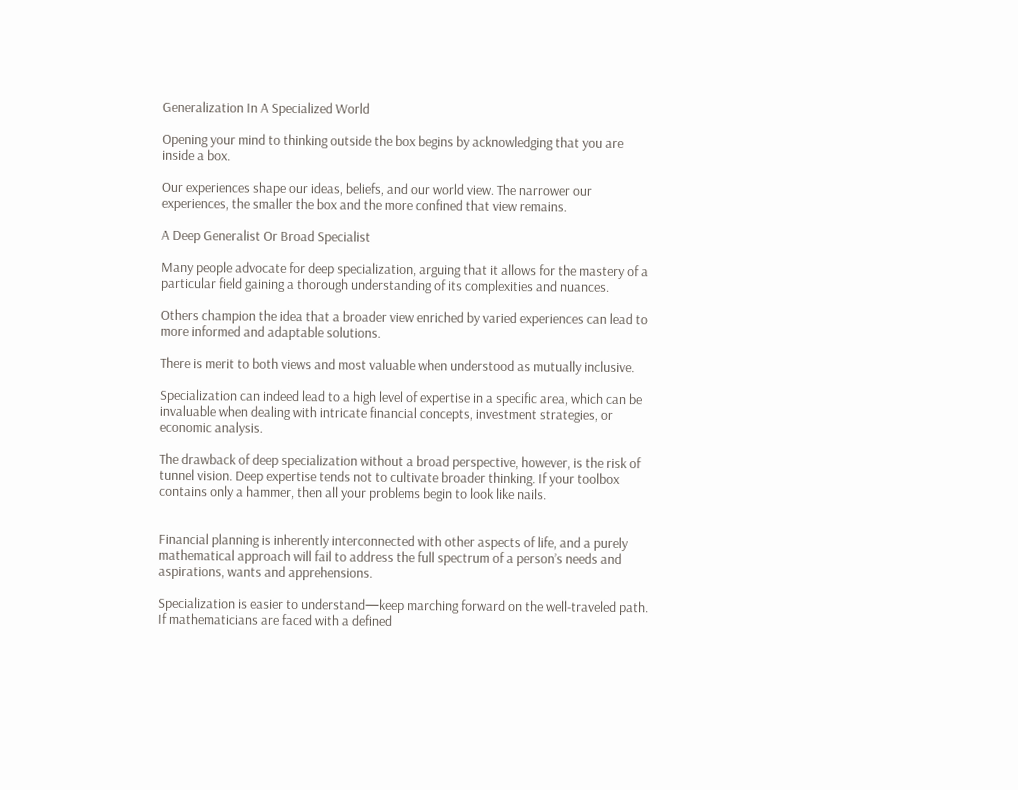Generalization In A Specialized World

Opening your mind to thinking outside the box begins by acknowledging that you are inside a box.

Our experiences shape our ideas, beliefs, and our world view. The narrower our experiences, the smaller the box and the more confined that view remains.

A Deep Generalist Or Broad Specialist

Many people advocate for deep specialization, arguing that it allows for the mastery of a particular field gaining a thorough understanding of its complexities and nuances.

Others champion the idea that a broader view enriched by varied experiences can lead to more informed and adaptable solutions.

There is merit to both views and most valuable when understood as mutually inclusive.

Specialization can indeed lead to a high level of expertise in a specific area, which can be invaluable when dealing with intricate financial concepts, investment strategies, or economic analysis.

The drawback of deep specialization without a broad perspective, however, is the risk of tunnel vision. Deep expertise tends not to cultivate broader thinking. If your toolbox contains only a hammer, then all your problems begin to look like nails.


Financial planning is inherently interconnected with other aspects of life, and a purely mathematical approach will fail to address the full spectrum of a person’s needs and aspirations, wants and apprehensions.

Specialization is easier to understand—keep marching forward on the well-traveled path. If mathematicians are faced with a defined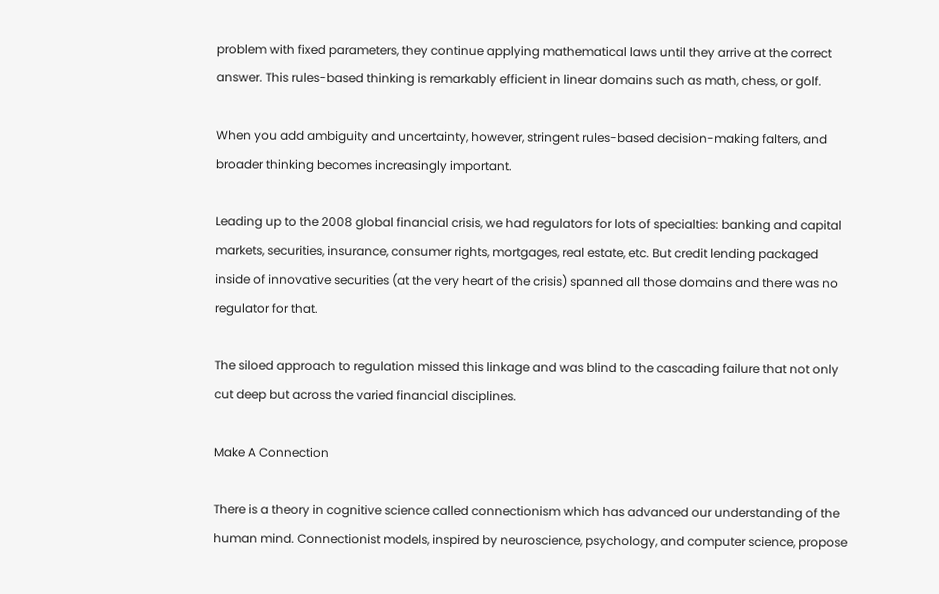problem with fixed parameters, they continue applying mathematical laws until they arrive at the correct answer. This rules-based thinking is remarkably efficient in linear domains such as math, chess, or golf.

When you add ambiguity and uncertainty, however, stringent rules-based decision-making falters, and broader thinking becomes increasingly important.

Leading up to the 2008 global financial crisis, we had regulators for lots of specialties: banking and capital markets, securities, insurance, consumer rights, mortgages, real estate, etc. But credit lending packaged inside of innovative securities (at the very heart of the crisis) spanned all those domains and there was no regulator for that.

The siloed approach to regulation missed this linkage and was blind to the cascading failure that not only cut deep but across the varied financial disciplines.

Make A Connection

There is a theory in cognitive science called connectionism which has advanced our understanding of the human mind. Connectionist models, inspired by neuroscience, psychology, and computer science, propose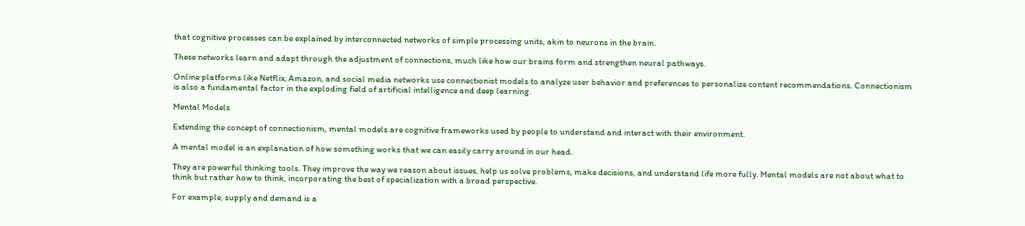that cognitive processes can be explained by interconnected networks of simple processing units, akin to neurons in the brain.

These networks learn and adapt through the adjustment of connections, much like how our brains form and strengthen neural pathways.

Online platforms like Netflix, Amazon, and social media networks use connectionist models to analyze user behavior and preferences to personalize content recommendations. Connectionism is also a fundamental factor in the exploding field of artificial intelligence and deep learning.

Mental Models

Extending the concept of connectionism, mental models are cognitive frameworks used by people to understand and interact with their environment.

A mental model is an explanation of how something works that we can easily carry around in our head.

They are powerful thinking tools. They improve the way we reason about issues, help us solve problems, make decisions, and understand life more fully. Mental models are not about what to think but rather how to think, incorporating the best of specialization with a broad perspective.

For example, supply and demand is a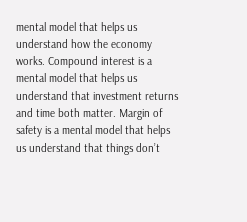mental model that helps us understand how the economy works. Compound interest is a mental model that helps us understand that investment returns and time both matter. Margin of safety is a mental model that helps us understand that things don’t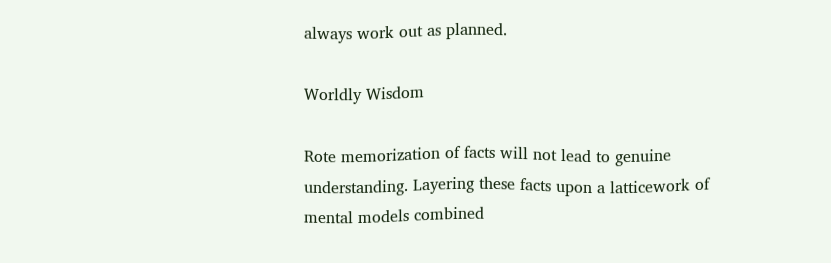always work out as planned.

Worldly Wisdom

Rote memorization of facts will not lead to genuine understanding. Layering these facts upon a latticework of mental models combined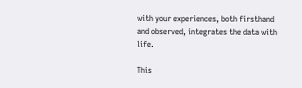with your experiences, both firsthand and observed, integrates the data with life.

This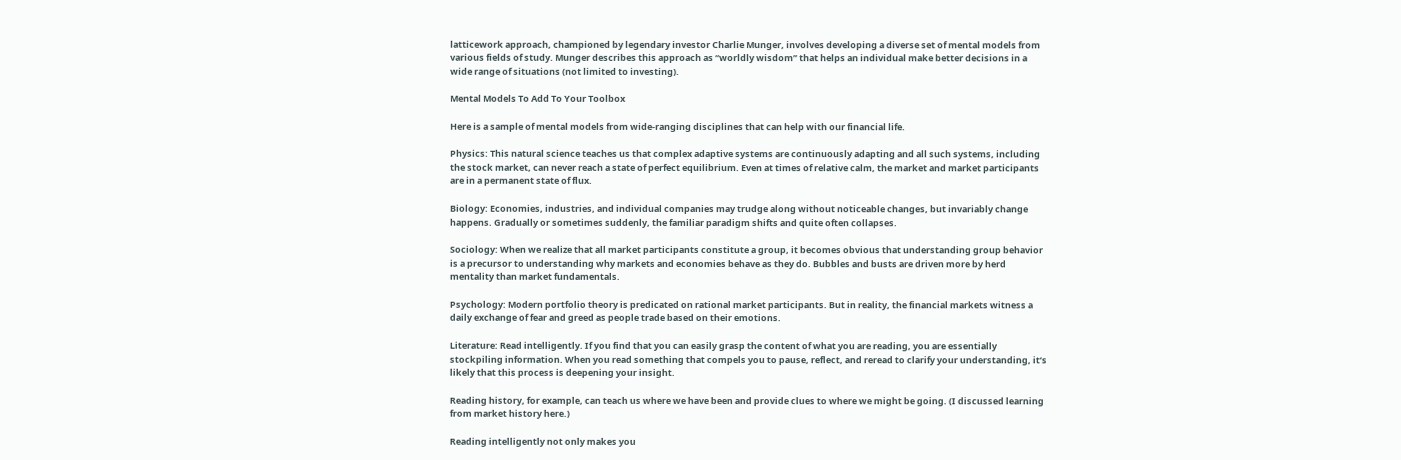latticework approach, championed by legendary investor Charlie Munger, involves developing a diverse set of mental models from various fields of study. Munger describes this approach as “worldly wisdom” that helps an individual make better decisions in a wide range of situations (not limited to investing).

Mental Models To Add To Your Toolbox

Here is a sample of mental models from wide-ranging disciplines that can help with our financial life.

Physics: This natural science teaches us that complex adaptive systems are continuously adapting and all such systems, including the stock market, can never reach a state of perfect equilibrium. Even at times of relative calm, the market and market participants are in a permanent state of flux.

Biology: Economies, industries, and individual companies may trudge along without noticeable changes, but invariably change happens. Gradually or sometimes suddenly, the familiar paradigm shifts and quite often collapses.

Sociology: When we realize that all market participants constitute a group, it becomes obvious that understanding group behavior is a precursor to understanding why markets and economies behave as they do. Bubbles and busts are driven more by herd mentality than market fundamentals.

Psychology: Modern portfolio theory is predicated on rational market participants. But in reality, the financial markets witness a daily exchange of fear and greed as people trade based on their emotions.

Literature: Read intelligently. If you find that you can easily grasp the content of what you are reading, you are essentially stockpiling information. When you read something that compels you to pause, reflect, and reread to clarify your understanding, it’s likely that this process is deepening your insight.

Reading history, for example, can teach us where we have been and provide clues to where we might be going. (I discussed learning from market history here.)

Reading intelligently not only makes you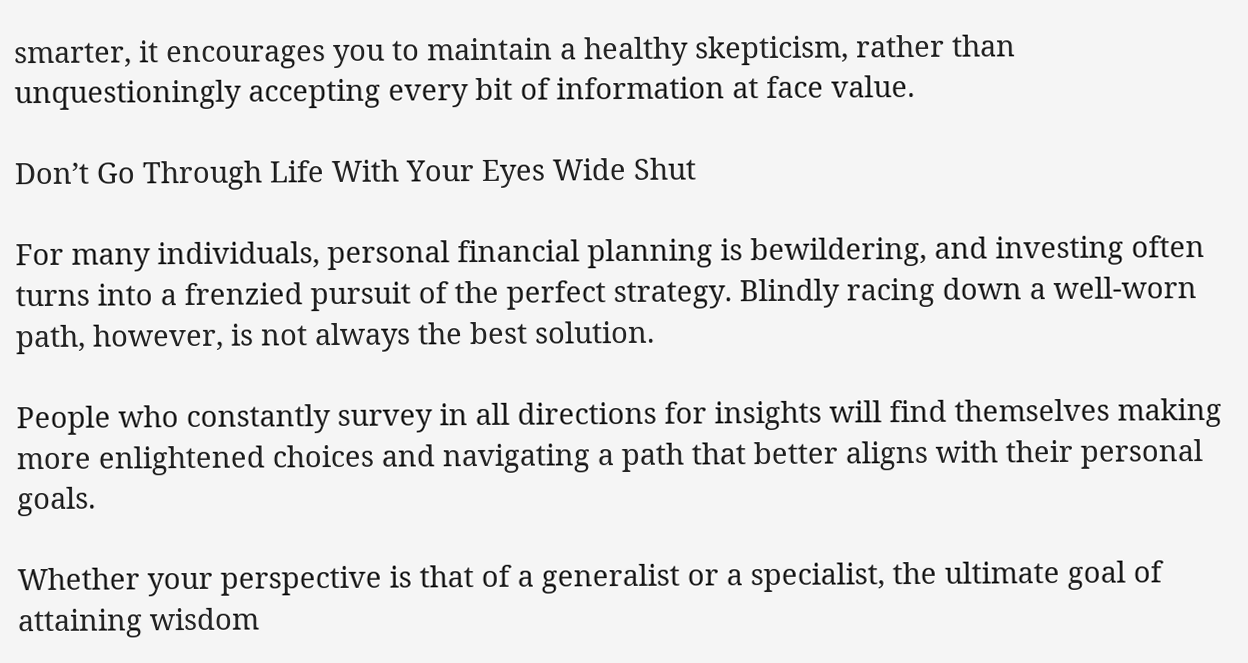smarter, it encourages you to maintain a healthy skepticism, rather than unquestioningly accepting every bit of information at face value.

Don’t Go Through Life With Your Eyes Wide Shut

For many individuals, personal financial planning is bewildering, and investing often turns into a frenzied pursuit of the perfect strategy. Blindly racing down a well-worn path, however, is not always the best solution.

People who constantly survey in all directions for insights will find themselves making more enlightened choices and navigating a path that better aligns with their personal goals.

Whether your perspective is that of a generalist or a specialist, the ultimate goal of attaining wisdom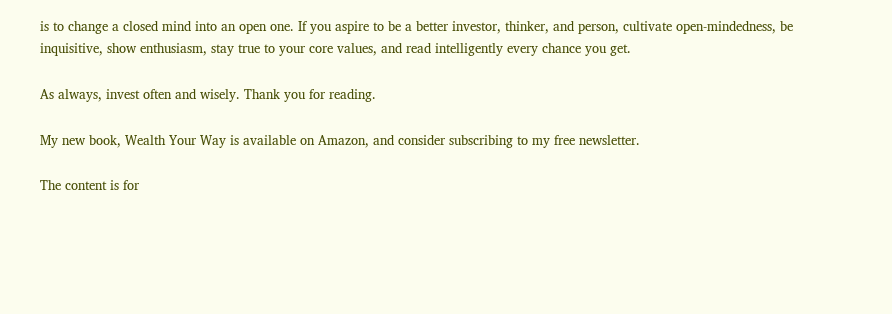is to change a closed mind into an open one. If you aspire to be a better investor, thinker, and person, cultivate open-mindedness, be inquisitive, show enthusiasm, stay true to your core values, and read intelligently every chance you get.

As always, invest often and wisely. Thank you for reading.

My new book, Wealth Your Way is available on Amazon, and consider subscribing to my free newsletter.

The content is for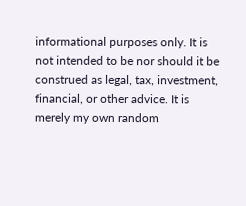informational purposes only. It is not intended to be nor should it be construed as legal, tax, investment, financial, or other advice. It is merely my own random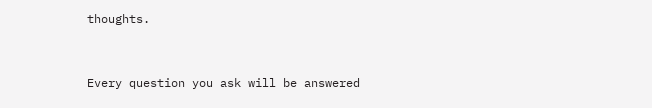thoughts.


Every question you ask will be answered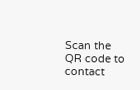Scan the QR code to contact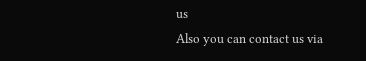us
Also you can contact us via